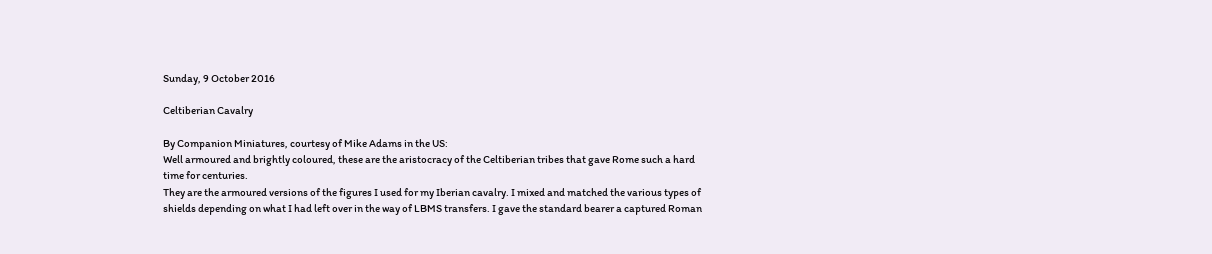Sunday, 9 October 2016

Celtiberian Cavalry

By Companion Miniatures, courtesy of Mike Adams in the US:
Well armoured and brightly coloured, these are the aristocracy of the Celtiberian tribes that gave Rome such a hard time for centuries.
They are the armoured versions of the figures I used for my Iberian cavalry. I mixed and matched the various types of shields depending on what I had left over in the way of LBMS transfers. I gave the standard bearer a captured Roman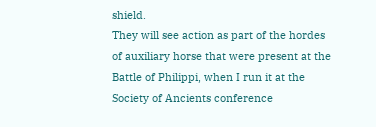shield.
They will see action as part of the hordes of auxiliary horse that were present at the Battle of Philippi, when I run it at the Society of Ancients conference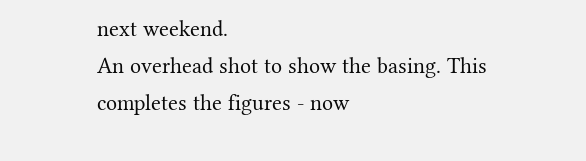next weekend.
An overhead shot to show the basing. This completes the figures - now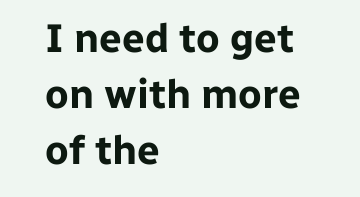I need to get on with more of the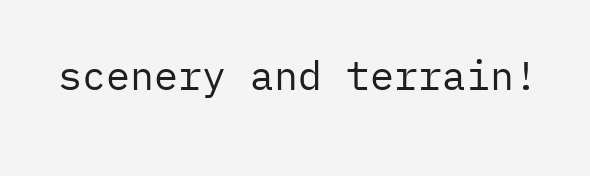scenery and terrain!